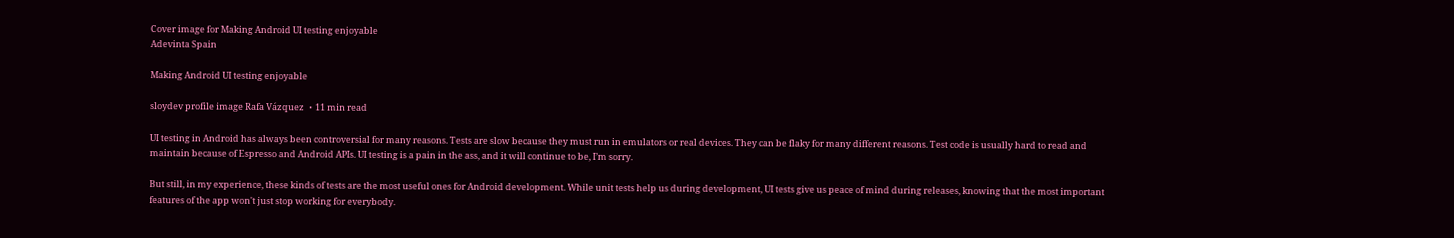Cover image for Making Android UI testing enjoyable
Adevinta Spain

Making Android UI testing enjoyable

sloydev profile image Rafa Vázquez ・11 min read

UI testing in Android has always been controversial for many reasons. Tests are slow because they must run in emulators or real devices. They can be flaky for many different reasons. Test code is usually hard to read and maintain because of Espresso and Android APIs. UI testing is a pain in the ass, and it will continue to be, I’m sorry.

But still, in my experience, these kinds of tests are the most useful ones for Android development. While unit tests help us during development, UI tests give us peace of mind during releases, knowing that the most important features of the app won't just stop working for everybody.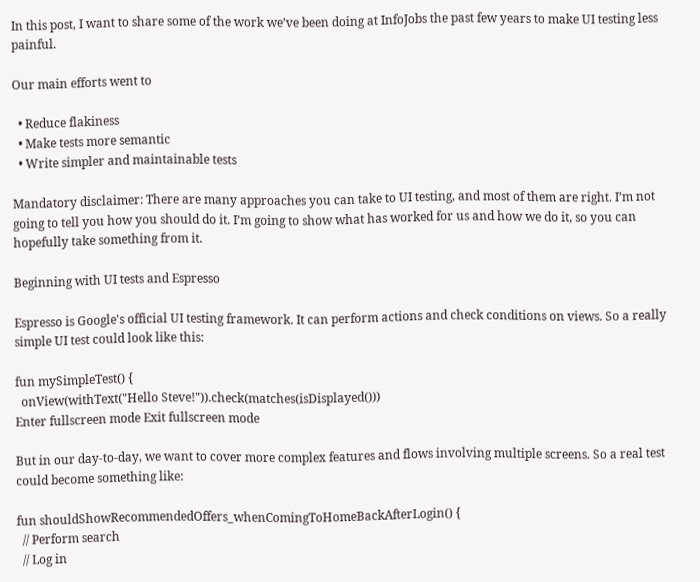In this post, I want to share some of the work we’ve been doing at InfoJobs the past few years to make UI testing less painful.

Our main efforts went to

  • Reduce flakiness
  • Make tests more semantic
  • Write simpler and maintainable tests

Mandatory disclaimer: There are many approaches you can take to UI testing, and most of them are right. I’m not going to tell you how you should do it. I’m going to show what has worked for us and how we do it, so you can hopefully take something from it.

Beginning with UI tests and Espresso

Espresso is Google's official UI testing framework. It can perform actions and check conditions on views. So a really simple UI test could look like this:

fun mySimpleTest() {
  onView(withText("Hello Steve!")).check(matches(isDisplayed()))
Enter fullscreen mode Exit fullscreen mode

But in our day-to-day, we want to cover more complex features and flows involving multiple screens. So a real test could become something like:

fun shouldShowRecommendedOffers_whenComingToHomeBackAfterLogin() {
  // Perform search
  // Log in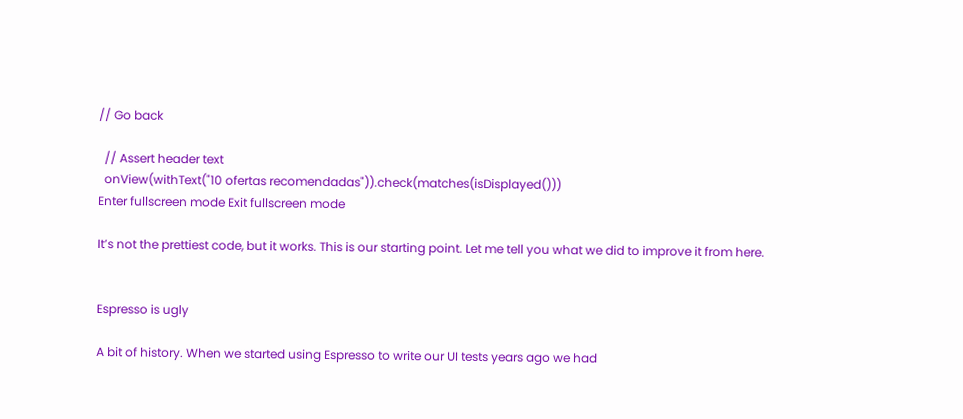// Go back

  // Assert header text
  onView(withText("10 ofertas recomendadas")).check(matches(isDisplayed()))
Enter fullscreen mode Exit fullscreen mode

It’s not the prettiest code, but it works. This is our starting point. Let me tell you what we did to improve it from here.


Espresso is ugly

A bit of history. When we started using Espresso to write our UI tests years ago we had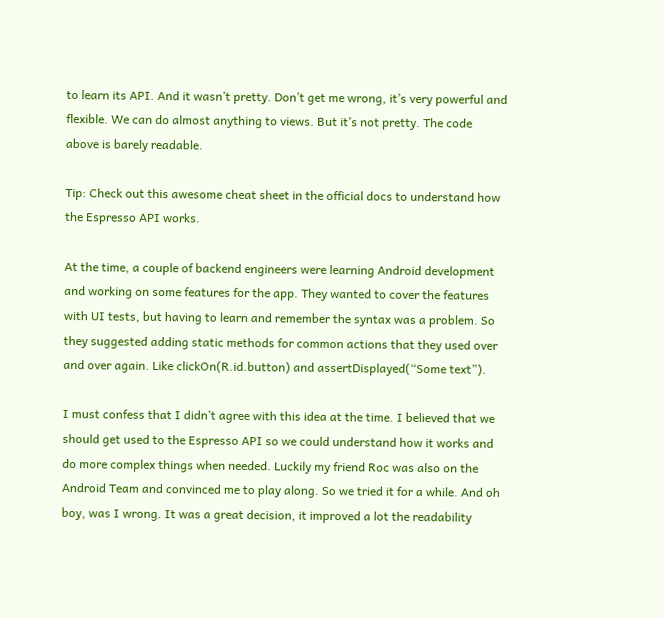to learn its API. And it wasn’t pretty. Don’t get me wrong, it’s very powerful and flexible. We can do almost anything to views. But it’s not pretty. The code above is barely readable.

Tip: Check out this awesome cheat sheet in the official docs to understand how the Espresso API works.

At the time, a couple of backend engineers were learning Android development and working on some features for the app. They wanted to cover the features with UI tests, but having to learn and remember the syntax was a problem. So they suggested adding static methods for common actions that they used over and over again. Like clickOn(R.id.button) and assertDisplayed(“Some text”).

I must confess that I didn’t agree with this idea at the time. I believed that we should get used to the Espresso API so we could understand how it works and do more complex things when needed. Luckily my friend Roc was also on the Android Team and convinced me to play along. So we tried it for a while. And oh boy, was I wrong. It was a great decision, it improved a lot the readability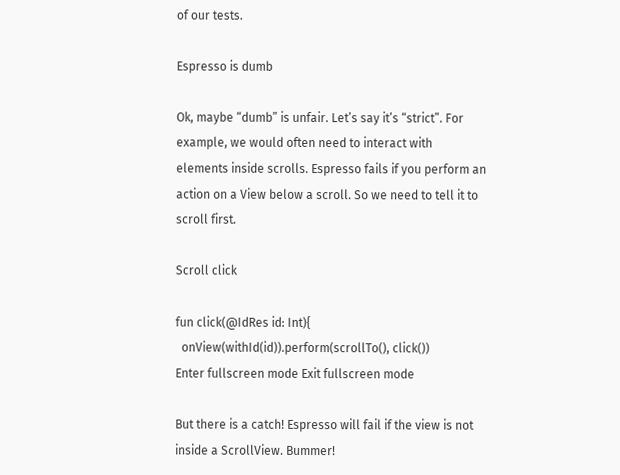of our tests.

Espresso is dumb

Ok, maybe “dumb” is unfair. Let’s say it’s “strict”. For example, we would often need to interact with elements inside scrolls. Espresso fails if you perform an action on a View below a scroll. So we need to tell it to scroll first.

Scroll click

fun click(@IdRes id: Int){
  onView(withId(id)).perform(scrollTo(), click())
Enter fullscreen mode Exit fullscreen mode

But there is a catch! Espresso will fail if the view is not inside a ScrollView. Bummer!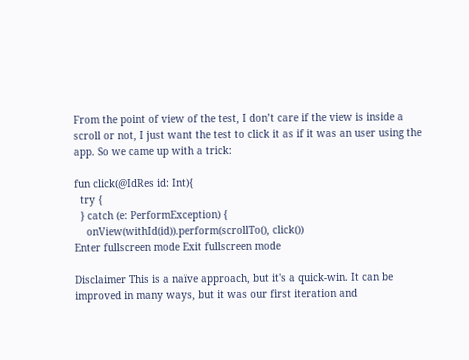From the point of view of the test, I don’t care if the view is inside a scroll or not, I just want the test to click it as if it was an user using the app. So we came up with a trick:

fun click(@IdRes id: Int){
  try {
  } catch (e: PerformException) {
    onView(withId(id)).perform(scrollTo(), click())
Enter fullscreen mode Exit fullscreen mode

Disclaimer This is a naïve approach, but it's a quick-win. It can be improved in many ways, but it was our first iteration and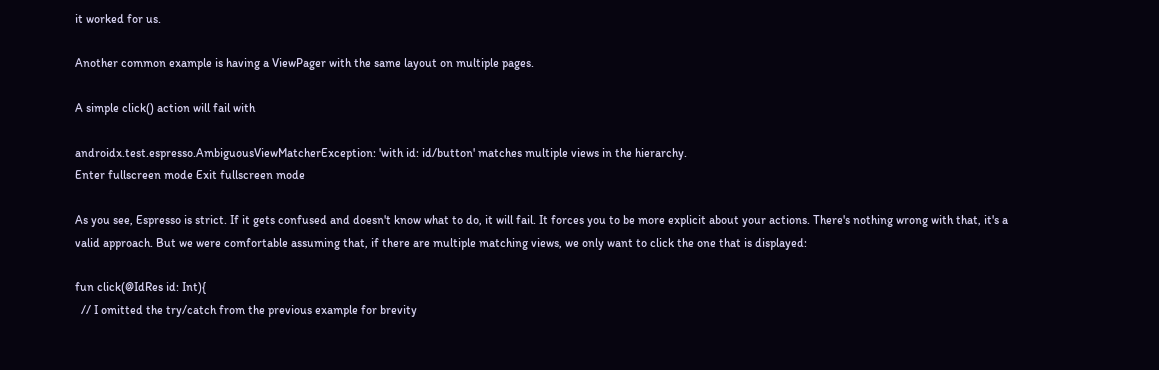it worked for us.

Another common example is having a ViewPager with the same layout on multiple pages.

A simple click() action will fail with

androidx.test.espresso.AmbiguousViewMatcherException: 'with id: id/button' matches multiple views in the hierarchy.
Enter fullscreen mode Exit fullscreen mode

As you see, Espresso is strict. If it gets confused and doesn't know what to do, it will fail. It forces you to be more explicit about your actions. There's nothing wrong with that, it's a valid approach. But we were comfortable assuming that, if there are multiple matching views, we only want to click the one that is displayed:

fun click(@IdRes id: Int){
  // I omitted the try/catch from the previous example for brevity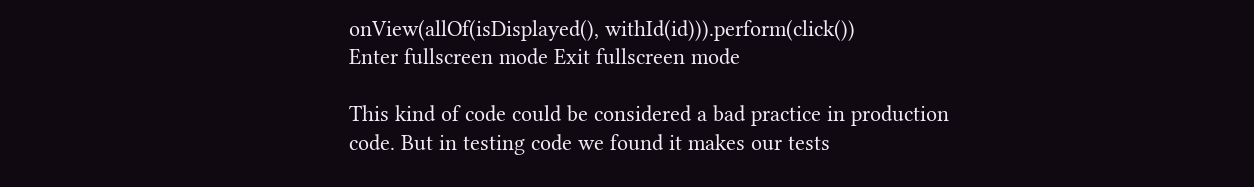onView(allOf(isDisplayed(), withId(id))).perform(click())
Enter fullscreen mode Exit fullscreen mode

This kind of code could be considered a bad practice in production code. But in testing code we found it makes our tests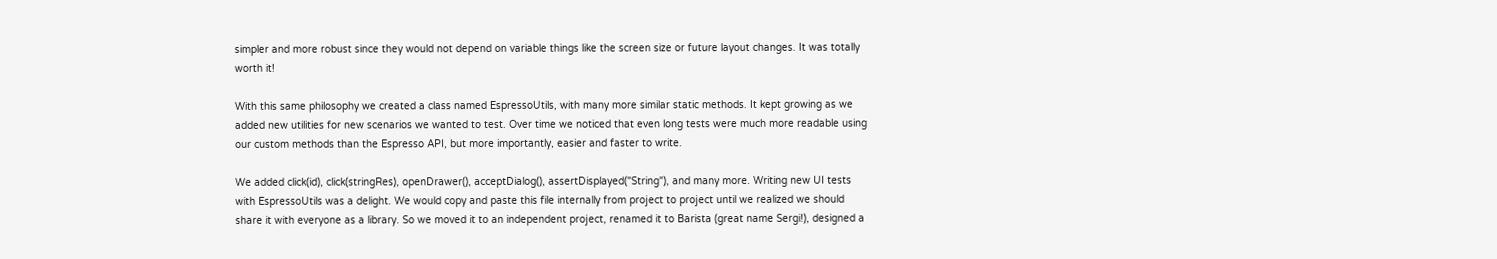simpler and more robust since they would not depend on variable things like the screen size or future layout changes. It was totally worth it!

With this same philosophy we created a class named EspressoUtils, with many more similar static methods. It kept growing as we added new utilities for new scenarios we wanted to test. Over time we noticed that even long tests were much more readable using our custom methods than the Espresso API, but more importantly, easier and faster to write.

We added click(id), click(stringRes), openDrawer(), acceptDialog(), assertDisplayed("String"), and many more. Writing new UI tests with EspressoUtils was a delight. We would copy and paste this file internally from project to project until we realized we should share it with everyone as a library. So we moved it to an independent project, renamed it to Barista (great name Sergi!), designed a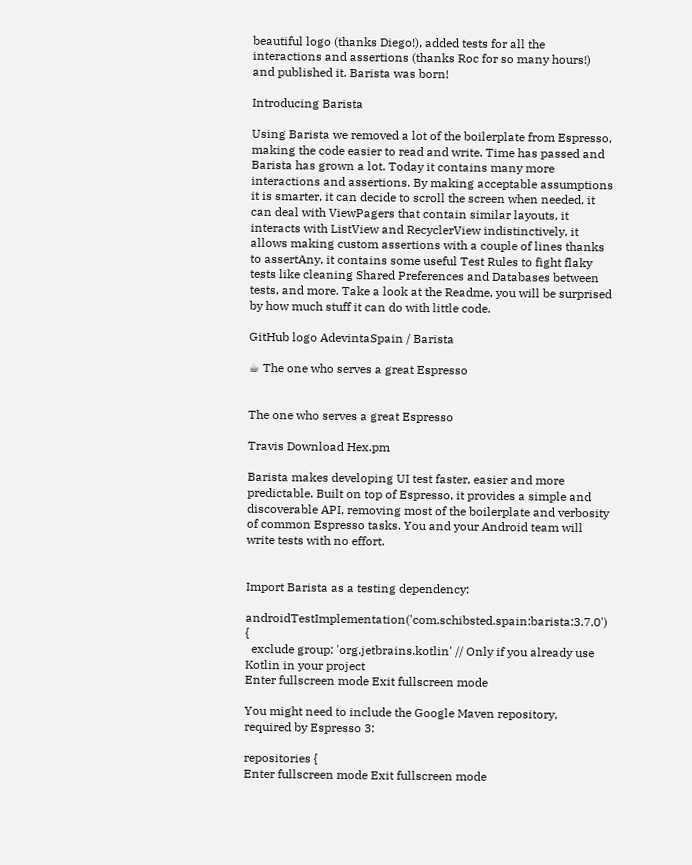beautiful logo (thanks Diego!), added tests for all the interactions and assertions (thanks Roc for so many hours!) and published it. Barista was born!

Introducing Barista

Using Barista we removed a lot of the boilerplate from Espresso, making the code easier to read and write. Time has passed and Barista has grown a lot. Today it contains many more interactions and assertions. By making acceptable assumptions it is smarter, it can decide to scroll the screen when needed, it can deal with ViewPagers that contain similar layouts, it interacts with ListView and RecyclerView indistinctively, it allows making custom assertions with a couple of lines thanks to assertAny, it contains some useful Test Rules to fight flaky tests like cleaning Shared Preferences and Databases between tests, and more. Take a look at the Readme, you will be surprised by how much stuff it can do with little code.

GitHub logo AdevintaSpain / Barista

☕ The one who serves a great Espresso


The one who serves a great Espresso

Travis Download Hex.pm

Barista makes developing UI test faster, easier and more predictable. Built on top of Espresso, it provides a simple and discoverable API, removing most of the boilerplate and verbosity of common Espresso tasks. You and your Android team will write tests with no effort.


Import Barista as a testing dependency:

androidTestImplementation('com.schibsted.spain:barista:3.7.0') {
  exclude group: 'org.jetbrains.kotlin' // Only if you already use Kotlin in your project
Enter fullscreen mode Exit fullscreen mode

You might need to include the Google Maven repository, required by Espresso 3:

repositories {
Enter fullscreen mode Exit fullscreen mode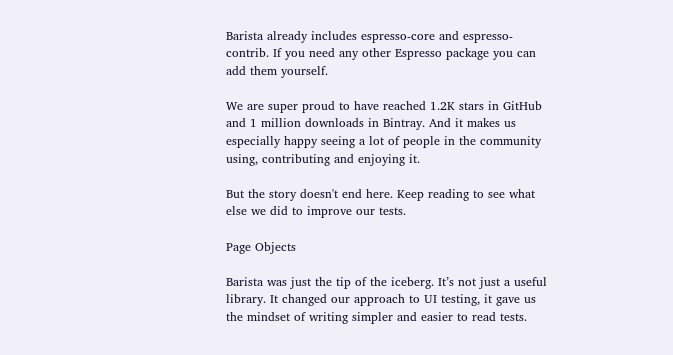Barista already includes espresso-core and espresso-contrib. If you need any other Espresso package you can add them yourself.

We are super proud to have reached 1.2K stars in GitHub and 1 million downloads in Bintray. And it makes us especially happy seeing a lot of people in the community using, contributing and enjoying it.

But the story doesn't end here. Keep reading to see what else we did to improve our tests.

Page Objects

Barista was just the tip of the iceberg. It’s not just a useful library. It changed our approach to UI testing, it gave us the mindset of writing simpler and easier to read tests.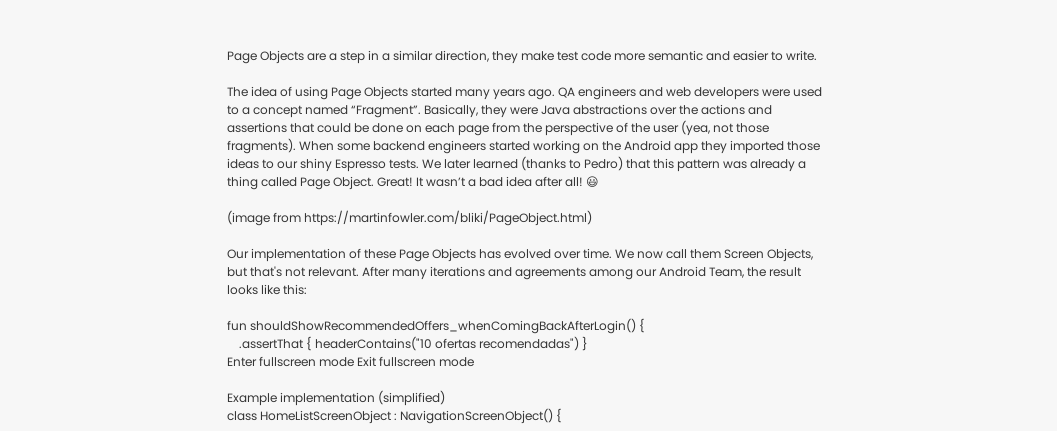Page Objects are a step in a similar direction, they make test code more semantic and easier to write.

The idea of using Page Objects started many years ago. QA engineers and web developers were used to a concept named “Fragment”. Basically, they were Java abstractions over the actions and assertions that could be done on each page from the perspective of the user (yea, not those fragments). When some backend engineers started working on the Android app they imported those ideas to our shiny Espresso tests. We later learned (thanks to Pedro) that this pattern was already a thing called Page Object. Great! It wasn’t a bad idea after all! 😃

(image from https://martinfowler.com/bliki/PageObject.html)

Our implementation of these Page Objects has evolved over time. We now call them Screen Objects, but that's not relevant. After many iterations and agreements among our Android Team, the result looks like this:

fun shouldShowRecommendedOffers_whenComingBackAfterLogin() {
    .assertThat { headerContains("10 ofertas recomendadas") }
Enter fullscreen mode Exit fullscreen mode

Example implementation (simplified)
class HomeListScreenObject : NavigationScreenObject() {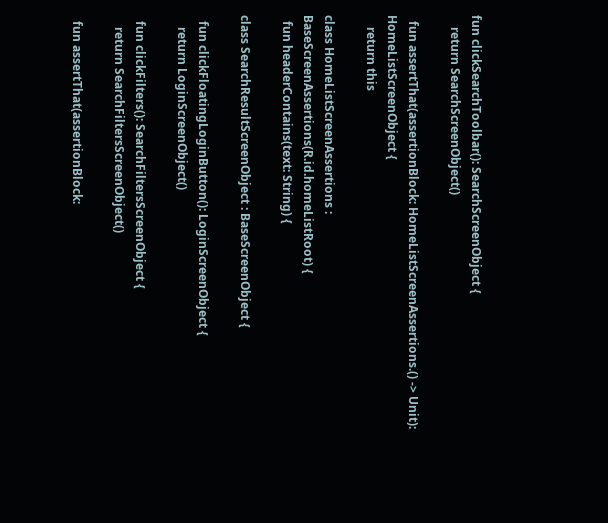fun clickSearchToolbar(): SearchScreenObject {
    return SearchScreenObject()

  fun assertThat(assertionBlock: HomeListScreenAssertions.() -> Unit): HomeListScreenObject {
    return this

class HomeListScreenAssertions : BaseScreenAssertions(R.id.homeListRoot) {
  fun headerContains(text: String) {

class SearchResultScreenObject : BaseScreenObject {

  fun clickFloatingLoginButton(): LoginScreenObject {
    return LoginScreenObject()

  fun clickFilters(): SearchFiltersScreenObject {
    return SearchFiltersScreenObject()

  fun assertThat(assertionBlock: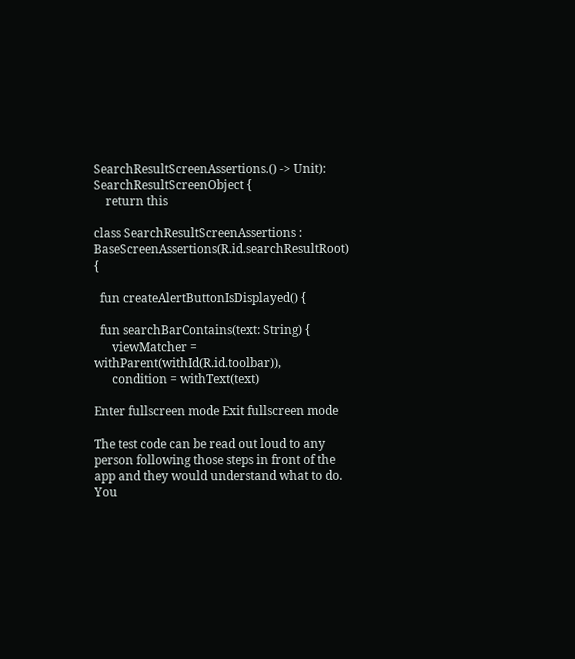SearchResultScreenAssertions.() -> Unit): SearchResultScreenObject {
    return this

class SearchResultScreenAssertions : BaseScreenAssertions(R.id.searchResultRoot) {

  fun createAlertButtonIsDisplayed() {

  fun searchBarContains(text: String) {
      viewMatcher = withParent(withId(R.id.toolbar)),
      condition = withText(text)

Enter fullscreen mode Exit fullscreen mode

The test code can be read out loud to any person following those steps in front of the app and they would understand what to do. You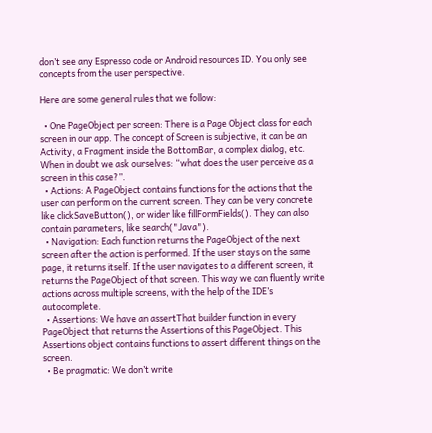don’t see any Espresso code or Android resources ID. You only see concepts from the user perspective.

Here are some general rules that we follow:

  • One PageObject per screen: There is a Page Object class for each screen in our app. The concept of Screen is subjective, it can be an Activity, a Fragment inside the BottomBar, a complex dialog, etc. When in doubt we ask ourselves: “what does the user perceive as a screen in this case?”.
  • Actions: A PageObject contains functions for the actions that the user can perform on the current screen. They can be very concrete like clickSaveButton(), or wider like fillFormFields(). They can also contain parameters, like search("Java").
  • Navigation: Each function returns the PageObject of the next screen after the action is performed. If the user stays on the same page, it returns itself. If the user navigates to a different screen, it returns the PageObject of that screen. This way we can fluently write actions across multiple screens, with the help of the IDE’s autocomplete.
  • Assertions: We have an assertThat builder function in every PageObject that returns the Assertions of this PageObject. This Assertions object contains functions to assert different things on the screen.
  • Be pragmatic: We don’t write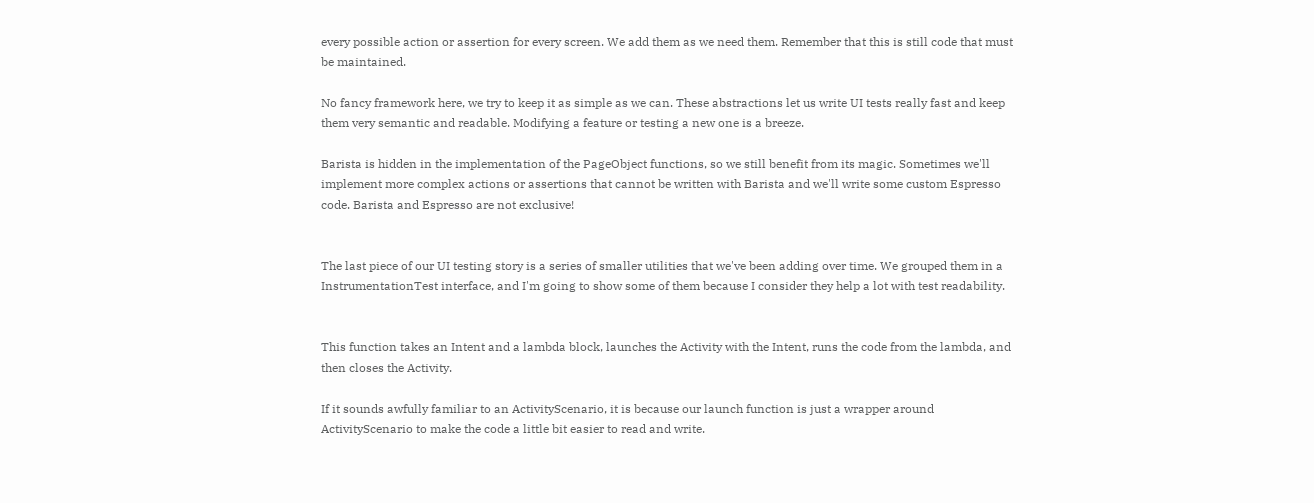every possible action or assertion for every screen. We add them as we need them. Remember that this is still code that must be maintained.

No fancy framework here, we try to keep it as simple as we can. These abstractions let us write UI tests really fast and keep them very semantic and readable. Modifying a feature or testing a new one is a breeze.

Barista is hidden in the implementation of the PageObject functions, so we still benefit from its magic. Sometimes we'll implement more complex actions or assertions that cannot be written with Barista and we'll write some custom Espresso code. Barista and Espresso are not exclusive!


The last piece of our UI testing story is a series of smaller utilities that we've been adding over time. We grouped them in a InstrumentationTest interface, and I'm going to show some of them because I consider they help a lot with test readability.


This function takes an Intent and a lambda block, launches the Activity with the Intent, runs the code from the lambda, and then closes the Activity.

If it sounds awfully familiar to an ActivityScenario, it is because our launch function is just a wrapper around ActivityScenario to make the code a little bit easier to read and write.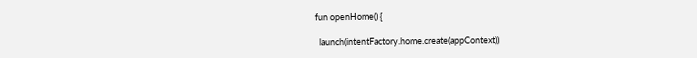fun openHome() {

  launch(intentFactory.home.create(appContext))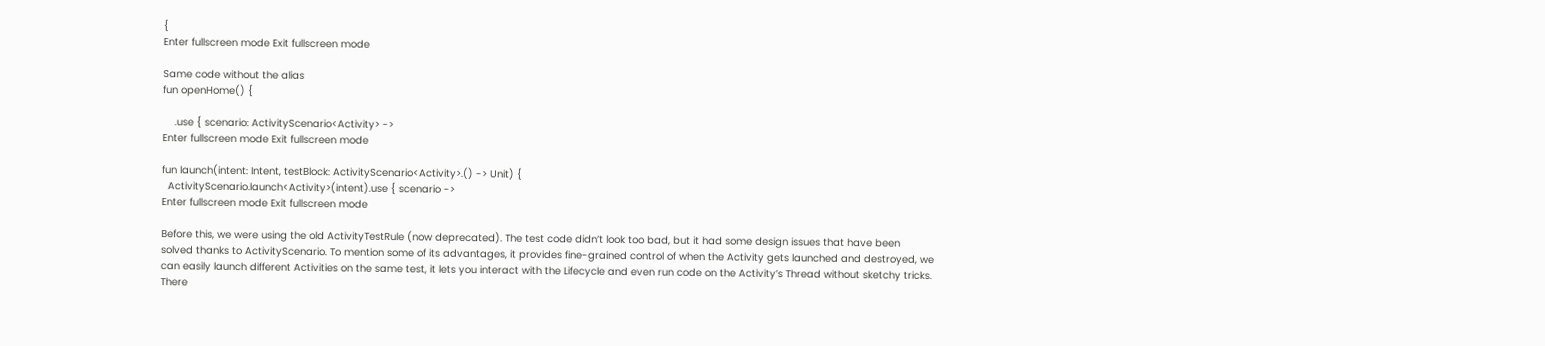{
Enter fullscreen mode Exit fullscreen mode

Same code without the alias
fun openHome() {

    .use { scenario: ActivityScenario<Activity> ->
Enter fullscreen mode Exit fullscreen mode

fun launch(intent: Intent, testBlock: ActivityScenario<Activity>.() -> Unit) {
  ActivityScenario.launch<Activity>(intent).use { scenario ->
Enter fullscreen mode Exit fullscreen mode

Before this, we were using the old ActivityTestRule (now deprecated). The test code didn’t look too bad, but it had some design issues that have been solved thanks to ActivityScenario. To mention some of its advantages, it provides fine-grained control of when the Activity gets launched and destroyed, we can easily launch different Activities on the same test, it lets you interact with the Lifecycle and even run code on the Activity’s Thread without sketchy tricks. There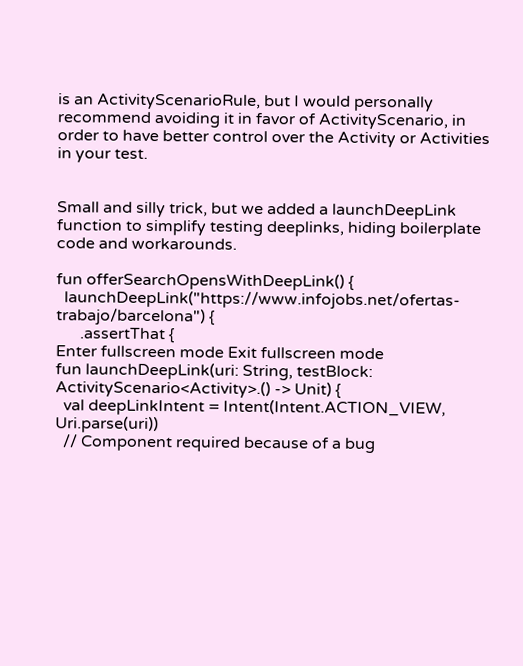is an ActivityScenarioRule, but I would personally recommend avoiding it in favor of ActivityScenario, in order to have better control over the Activity or Activities in your test.


Small and silly trick, but we added a launchDeepLink function to simplify testing deeplinks, hiding boilerplate code and workarounds.

fun offerSearchOpensWithDeepLink() {
  launchDeepLink("https://www.infojobs.net/ofertas-trabajo/barcelona") {
      .assertThat {
Enter fullscreen mode Exit fullscreen mode
fun launchDeepLink(uri: String, testBlock: ActivityScenario<Activity>.() -> Unit) {
  val deepLinkIntent = Intent(Intent.ACTION_VIEW, Uri.parse(uri))
  // Component required because of a bug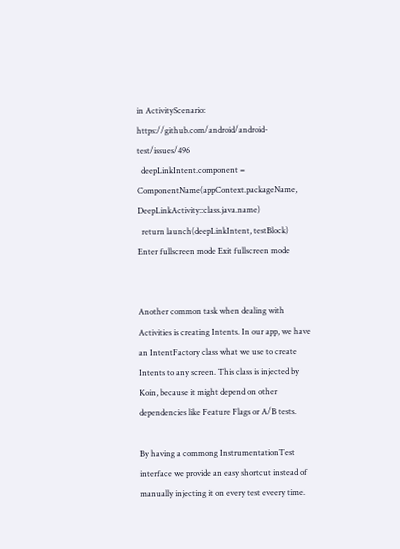in ActivityScenario: https://github.com/android/android-test/issues/496
  deepLinkIntent.component = ComponentName(appContext.packageName, DeepLinkActivity::class.java.name)
  return launch(deepLinkIntent, testBlock)
Enter fullscreen mode Exit fullscreen mode


Another common task when dealing with Activities is creating Intents. In our app, we have an IntentFactory class what we use to create Intents to any screen. This class is injected by Koin, because it might depend on other dependencies like Feature Flags or A/B tests.

By having a commong InstrumentationTest interface we provide an easy shortcut instead of manually injecting it on every test eveery time.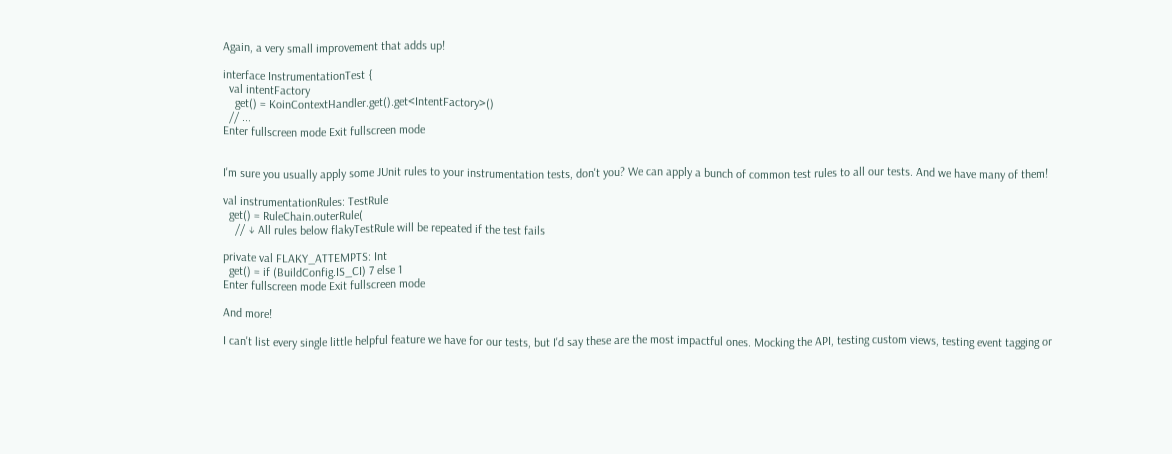Again, a very small improvement that adds up!

interface InstrumentationTest {
  val intentFactory
    get() = KoinContextHandler.get().get<IntentFactory>()
  // ...
Enter fullscreen mode Exit fullscreen mode


I'm sure you usually apply some JUnit rules to your instrumentation tests, don't you? We can apply a bunch of common test rules to all our tests. And we have many of them!

val instrumentationRules: TestRule
  get() = RuleChain.outerRule(
    // ↓ All rules below flakyTestRule will be repeated if the test fails

private val FLAKY_ATTEMPTS: Int
  get() = if (BuildConfig.IS_CI) 7 else 1
Enter fullscreen mode Exit fullscreen mode

And more!

I can't list every single little helpful feature we have for our tests, but I'd say these are the most impactful ones. Mocking the API, testing custom views, testing event tagging or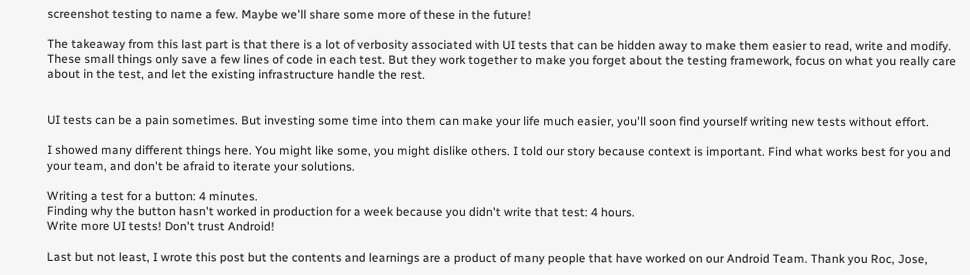screenshot testing to name a few. Maybe we'll share some more of these in the future!

The takeaway from this last part is that there is a lot of verbosity associated with UI tests that can be hidden away to make them easier to read, write and modify. These small things only save a few lines of code in each test. But they work together to make you forget about the testing framework, focus on what you really care about in the test, and let the existing infrastructure handle the rest.


UI tests can be a pain sometimes. But investing some time into them can make your life much easier, you'll soon find yourself writing new tests without effort.

I showed many different things here. You might like some, you might dislike others. I told our story because context is important. Find what works best for you and your team, and don't be afraid to iterate your solutions.

Writing a test for a button: 4 minutes.
Finding why the button hasn't worked in production for a week because you didn't write that test: 4 hours.
Write more UI tests! Don't trust Android!

Last but not least, I wrote this post but the contents and learnings are a product of many people that have worked on our Android Team. Thank you Roc, Jose,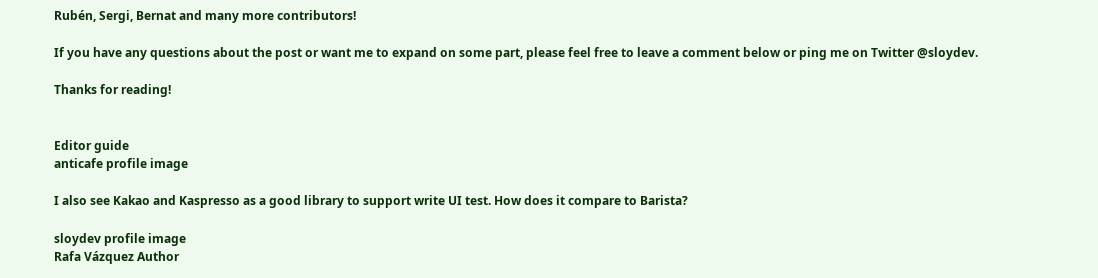Rubén, Sergi, Bernat and many more contributors!

If you have any questions about the post or want me to expand on some part, please feel free to leave a comment below or ping me on Twitter @sloydev.

Thanks for reading!


Editor guide
anticafe profile image

I also see Kakao and Kaspresso as a good library to support write UI test. How does it compare to Barista?

sloydev profile image
Rafa Vázquez Author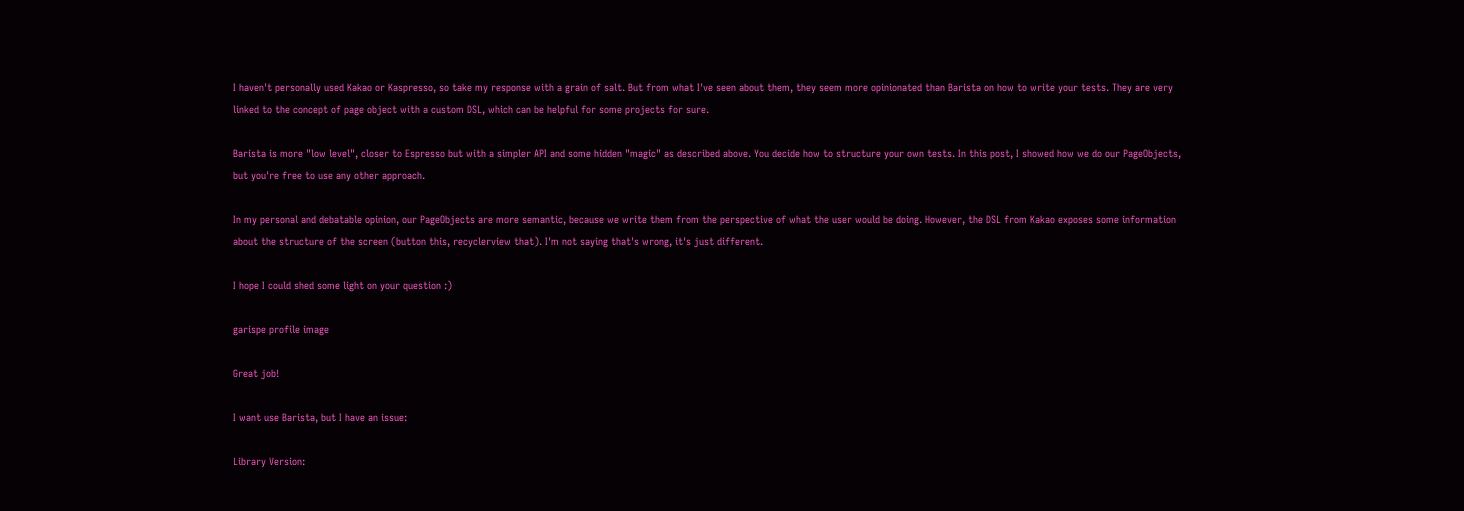I haven't personally used Kakao or Kaspresso, so take my response with a grain of salt. But from what I've seen about them, they seem more opinionated than Barista on how to write your tests. They are very linked to the concept of page object with a custom DSL, which can be helpful for some projects for sure.

Barista is more "low level", closer to Espresso but with a simpler API and some hidden "magic" as described above. You decide how to structure your own tests. In this post, I showed how we do our PageObjects, but you're free to use any other approach.

In my personal and debatable opinion, our PageObjects are more semantic, because we write them from the perspective of what the user would be doing. However, the DSL from Kakao exposes some information about the structure of the screen (button this, recyclerview that). I'm not saying that's wrong, it's just different.

I hope I could shed some light on your question :)

garispe profile image

Great job!

I want use Barista, but I have an issue:

Library Version: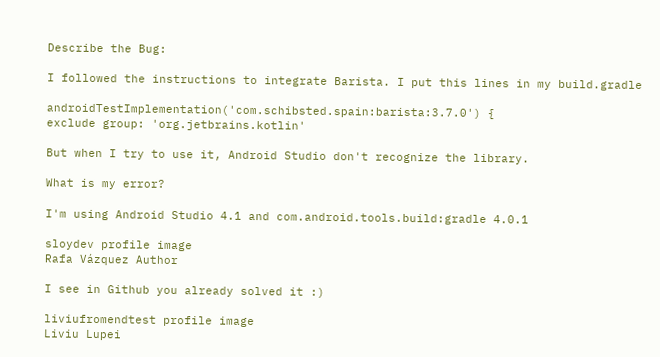Describe the Bug:

I followed the instructions to integrate Barista. I put this lines in my build.gradle

androidTestImplementation('com.schibsted.spain:barista:3.7.0') {
exclude group: 'org.jetbrains.kotlin'

But when I try to use it, Android Studio don't recognize the library.

What is my error?

I'm using Android Studio 4.1 and com.android.tools.build:gradle 4.0.1

sloydev profile image
Rafa Vázquez Author

I see in Github you already solved it :)

liviufromendtest profile image
Liviu Lupei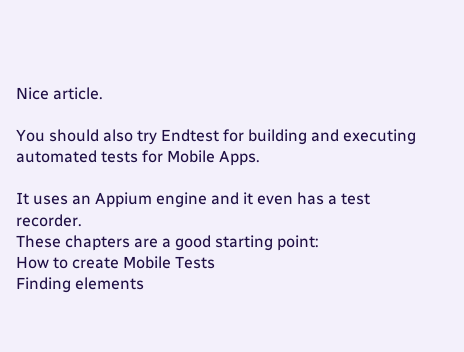Nice article.

You should also try Endtest for building and executing automated tests for Mobile Apps.

It uses an Appium engine and it even has a test recorder.
These chapters are a good starting point:
How to create Mobile Tests
Finding elements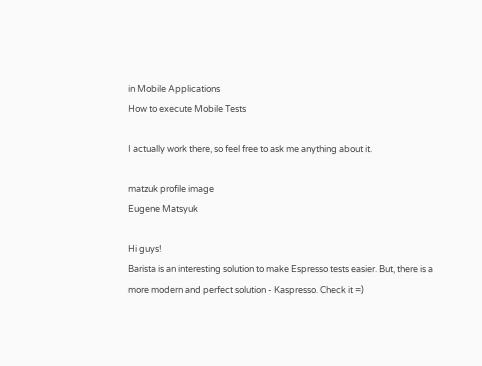in Mobile Applications
How to execute Mobile Tests

I actually work there, so feel free to ask me anything about it.

matzuk profile image
Eugene Matsyuk

Hi guys!
Barista is an interesting solution to make Espresso tests easier. But, there is a more modern and perfect solution - Kaspresso. Check it =)